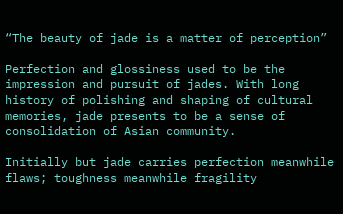“The beauty of jade is a matter of perception”

Perfection and glossiness used to be the impression and pursuit of jades. With long history of polishing and shaping of cultural memories, jade presents to be a sense of consolidation of Asian community.

Initially but jade carries perfection meanwhile flaws; toughness meanwhile fragility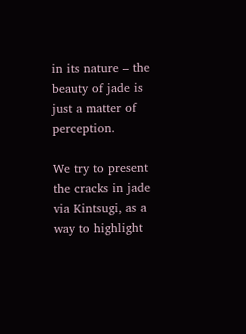in its nature – the beauty of jade is just a matter of perception.

We try to present the cracks in jade via Kintsugi, as a way to highlight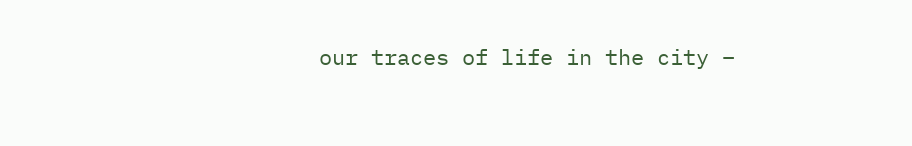our traces of life in the city –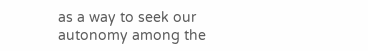as a way to seek our autonomy among the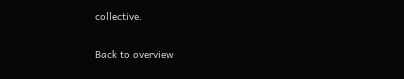collective.

Back to overview